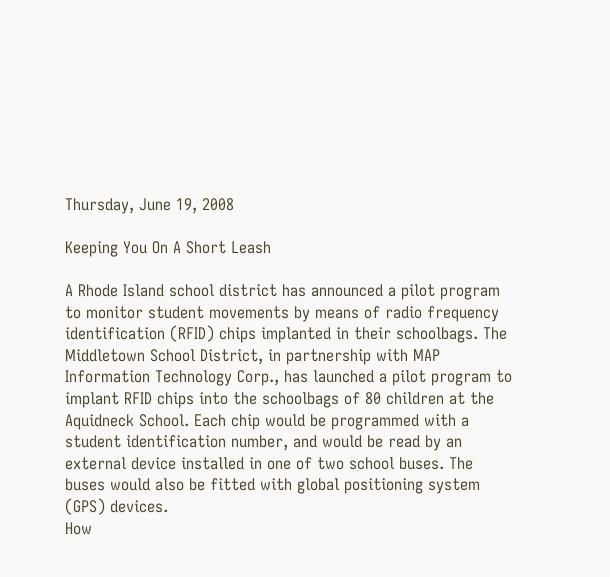Thursday, June 19, 2008

Keeping You On A Short Leash

A Rhode Island school district has announced a pilot program to monitor student movements by means of radio frequency identification (RFID) chips implanted in their schoolbags. The Middletown School District, in partnership with MAP Information Technology Corp., has launched a pilot program to implant RFID chips into the schoolbags of 80 children at the Aquidneck School. Each chip would be programmed with a student identification number, and would be read by an external device installed in one of two school buses. The buses would also be fitted with global positioning system (GPS) devices.
How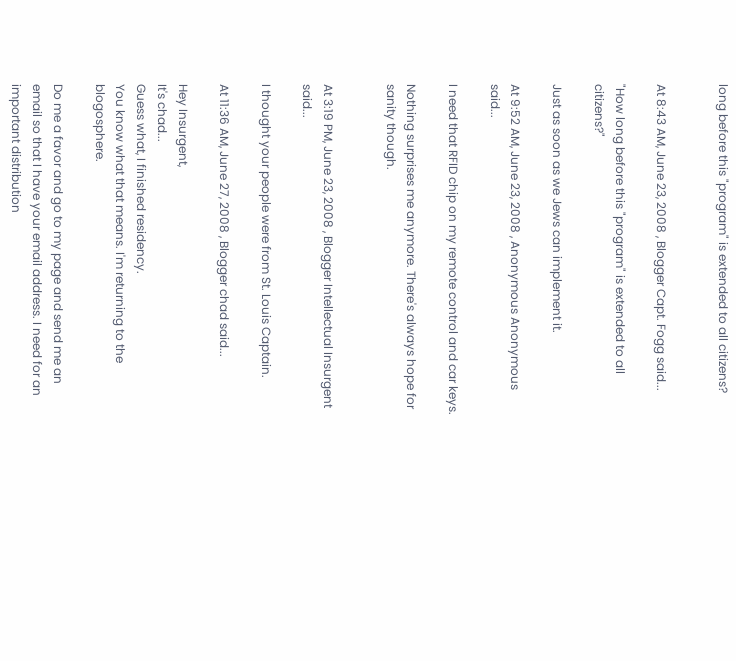long before this "program" is extended to all citizens?


At 8:43 AM, June 23, 2008 , Blogger Capt. Fogg said...

"How long before this "program" is extended to all citizens?"

Just as soon as we Jews can implement it.

At 9:52 AM, June 23, 2008 , Anonymous Anonymous said...

I need that RFID chip on my remote control and car keys.

Nothing surprises me anymore. There's always hope for sanity though.


At 3:19 PM, June 23, 2008 , Blogger Intellectual Insurgent said...

I thought your people were from St. Louis Captain.

At 11:36 AM, June 27, 2008 , Blogger chad said...

Hey Insurgent,
It's chad...
Guess what, I finished residency.
You know what that means. I'm returning to the blogosphere.

Do me a favor and go to my page and send me an email so that I have your email address. I need for an important distribution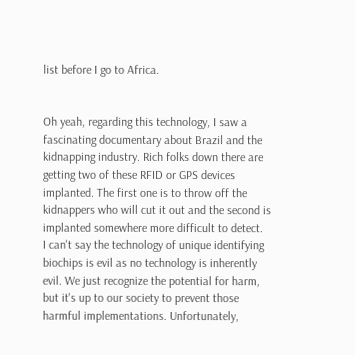list before I go to Africa.


Oh yeah, regarding this technology, I saw a fascinating documentary about Brazil and the kidnapping industry. Rich folks down there are getting two of these RFID or GPS devices implanted. The first one is to throw off the kidnappers who will cut it out and the second is implanted somewhere more difficult to detect.
I can't say the technology of unique identifying biochips is evil as no technology is inherently evil. We just recognize the potential for harm, but it's up to our society to prevent those harmful implementations. Unfortunately,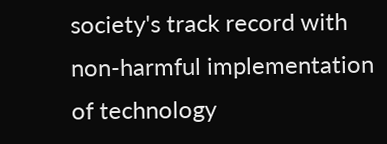society's track record with non-harmful implementation of technology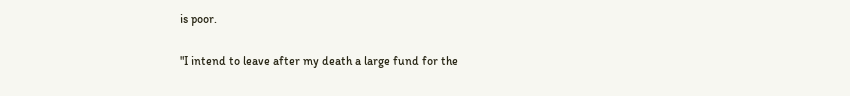is poor.

"I intend to leave after my death a large fund for the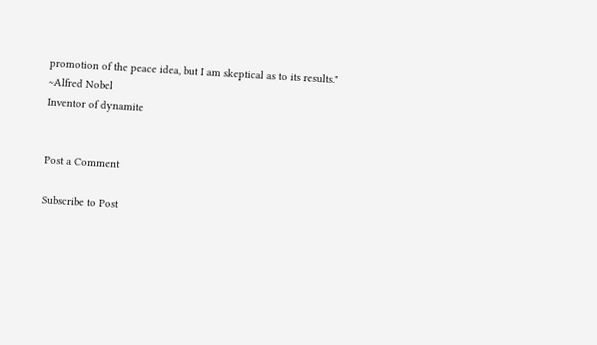promotion of the peace idea, but I am skeptical as to its results."
~Alfred Nobel
Inventor of dynamite


Post a Comment

Subscribe to Post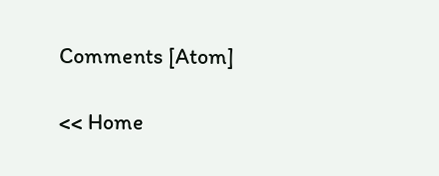Comments [Atom]

<< Home